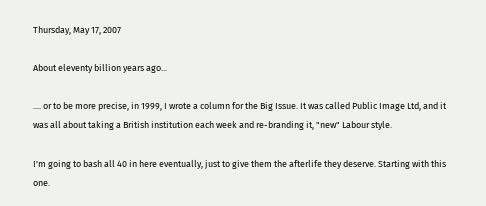Thursday, May 17, 2007

About eleventy billion years ago...

.... or to be more precise, in 1999, I wrote a column for the Big Issue. It was called Public Image Ltd, and it was all about taking a British institution each week and re-branding it, "new" Labour style.

I'm going to bash all 40 in here eventually, just to give them the afterlife they deserve. Starting with this one.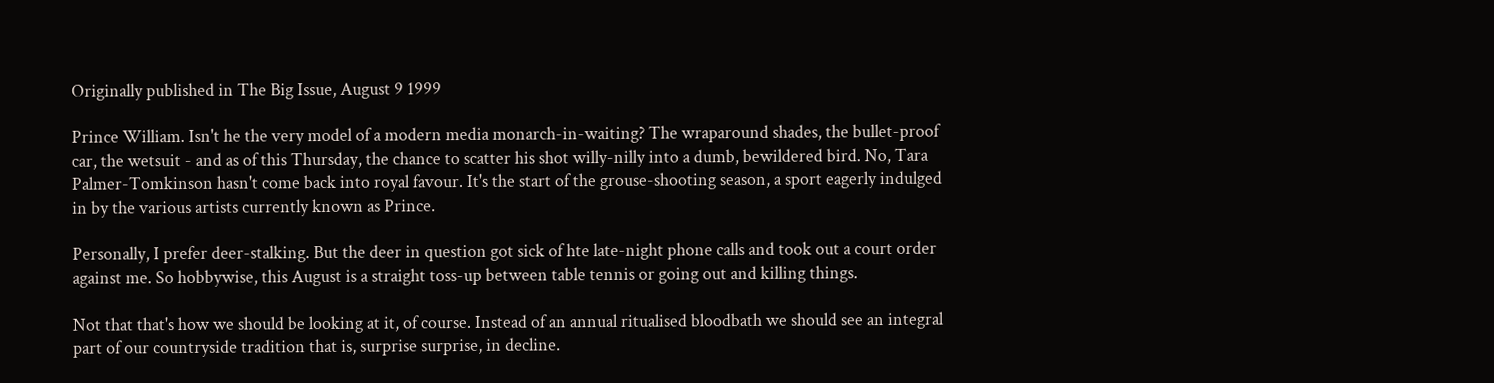Originally published in The Big Issue, August 9 1999

Prince William. Isn't he the very model of a modern media monarch-in-waiting? The wraparound shades, the bullet-proof car, the wetsuit - and as of this Thursday, the chance to scatter his shot willy-nilly into a dumb, bewildered bird. No, Tara Palmer-Tomkinson hasn't come back into royal favour. It's the start of the grouse-shooting season, a sport eagerly indulged in by the various artists currently known as Prince.

Personally, I prefer deer-stalking. But the deer in question got sick of hte late-night phone calls and took out a court order against me. So hobbywise, this August is a straight toss-up between table tennis or going out and killing things.

Not that that's how we should be looking at it, of course. Instead of an annual ritualised bloodbath we should see an integral part of our countryside tradition that is, surprise surprise, in decline.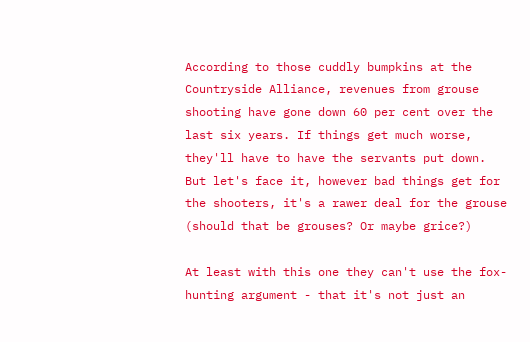According to those cuddly bumpkins at the Countryside Alliance, revenues from grouse shooting have gone down 60 per cent over the last six years. If things get much worse, they'll have to have the servants put down. But let's face it, however bad things get for the shooters, it's a rawer deal for the grouse (should that be grouses? Or maybe grice?)

At least with this one they can't use the fox-hunting argument - that it's not just an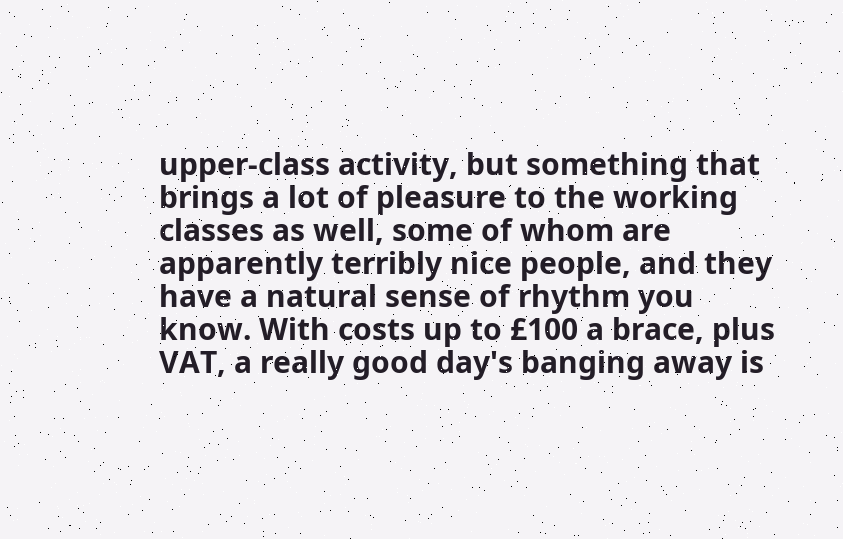upper-class activity, but something that brings a lot of pleasure to the working classes as well, some of whom are apparently terribly nice people, and they have a natural sense of rhythm you know. With costs up to £100 a brace, plus VAT, a really good day's banging away is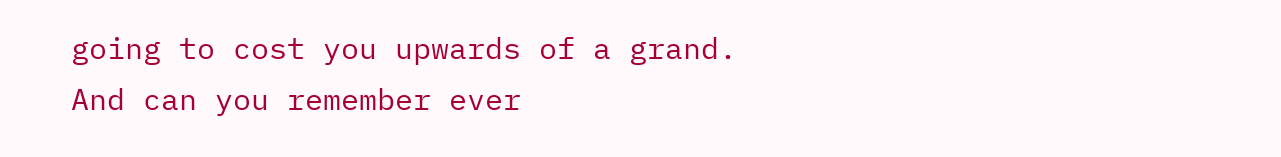going to cost you upwards of a grand. And can you remember ever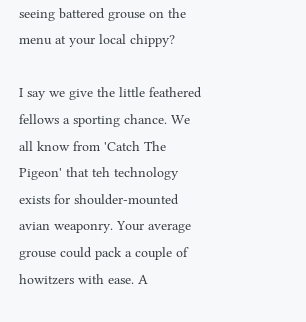seeing battered grouse on the menu at your local chippy?

I say we give the little feathered fellows a sporting chance. We all know from 'Catch The Pigeon' that teh technology exists for shoulder-mounted avian weaponry. Your average grouse could pack a couple of howitzers with ease. A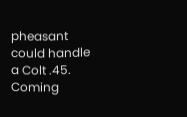pheasant could handle a Colt .45. Coming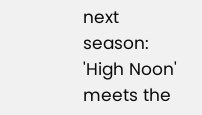next season: 'High Noon' meets the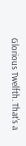Glorious Twelfth. That's a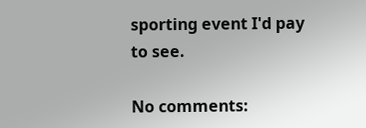sporting event I'd pay to see.

No comments: